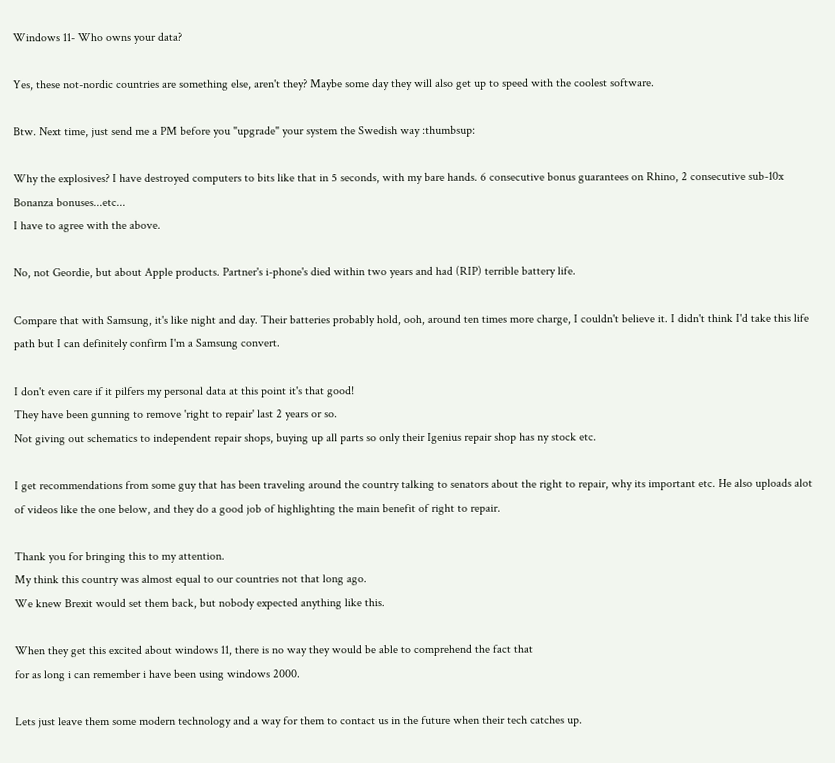Windows 11- Who owns your data?

Yes, these not-nordic countries are something else, aren't they? Maybe some day they will also get up to speed with the coolest software.

Btw. Next time, just send me a PM before you "upgrade" your system the Swedish way :thumbsup:

Why the explosives? I have destroyed computers to bits like that in 5 seconds, with my bare hands. 6 consecutive bonus guarantees on Rhino, 2 consecutive sub-10x Bonanza bonuses...etc...
I have to agree with the above.

No, not Geordie, but about Apple products. Partner's i-phone's died within two years and had (RIP) terrible battery life.

Compare that with Samsung, it's like night and day. Their batteries probably hold, ooh, around ten times more charge, I couldn't believe it. I didn't think I'd take this life path but I can definitely confirm I'm a Samsung convert.

I don't even care if it pilfers my personal data at this point it's that good!
They have been gunning to remove 'right to repair' last 2 years or so.
Not giving out schematics to independent repair shops, buying up all parts so only their Igenius repair shop has ny stock etc.

I get recommendations from some guy that has been traveling around the country talking to senators about the right to repair, why its important etc. He also uploads alot of videos like the one below, and they do a good job of highlighting the main benefit of right to repair.

Thank you for bringing this to my attention.
My think this country was almost equal to our countries not that long ago.
We knew Brexit would set them back, but nobody expected anything like this.

When they get this excited about windows 11, there is no way they would be able to comprehend the fact that
for as long i can remember i have been using windows 2000.

Lets just leave them some modern technology and a way for them to contact us in the future when their tech catches up.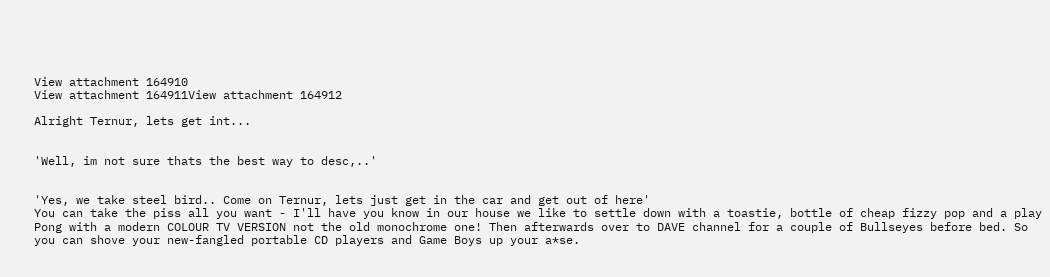View attachment 164910
View attachment 164911View attachment 164912

Alright Ternur, lets get int...


'Well, im not sure thats the best way to desc,..'


'Yes, we take steel bird.. Come on Ternur, lets just get in the car and get out of here'
You can take the piss all you want - I'll have you know in our house we like to settle down with a toastie, bottle of cheap fizzy pop and a play Pong with a modern COLOUR TV VERSION not the old monochrome one! Then afterwards over to DAVE channel for a couple of Bullseyes before bed. So you can shove your new-fangled portable CD players and Game Boys up your a*se.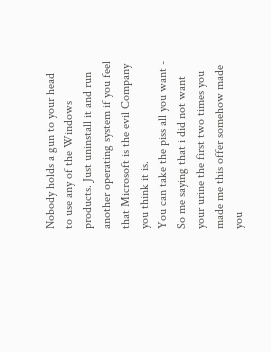Nobody holds a gun to your head to use any of the Windows products. Just uninstall it and run another operating system if you feel that Microsoft is the evil Company you think it is.
You can take the piss all you want -
So me saying that i did not want your urine the first two times you made me this offer somehow made you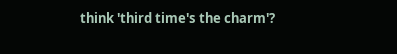think 'third time's the charm'?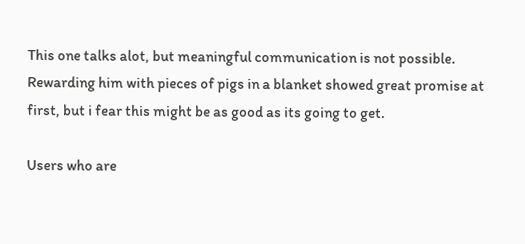This one talks alot, but meaningful communication is not possible.
Rewarding him with pieces of pigs in a blanket showed great promise at first, but i fear this might be as good as its going to get.

Users who are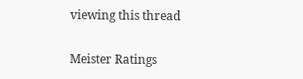viewing this thread

Meister Ratings